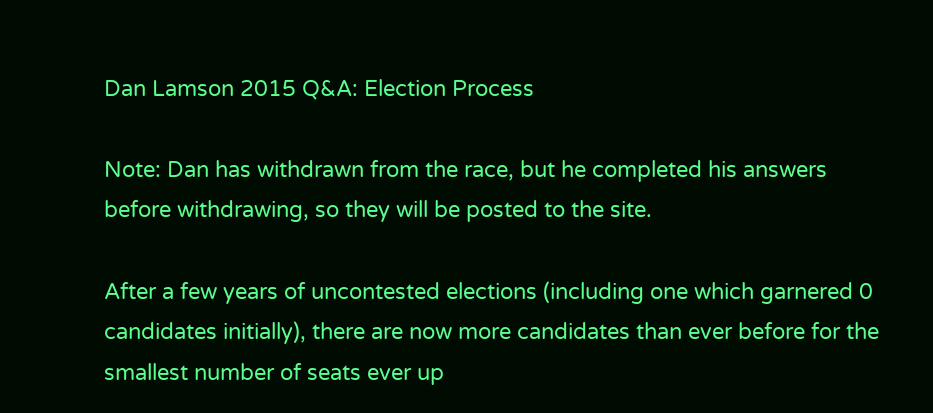Dan Lamson 2015 Q&A: Election Process

Note: Dan has withdrawn from the race, but he completed his answers before withdrawing, so they will be posted to the site.

After a few years of uncontested elections (including one which garnered 0 candidates initially), there are now more candidates than ever before for the smallest number of seats ever up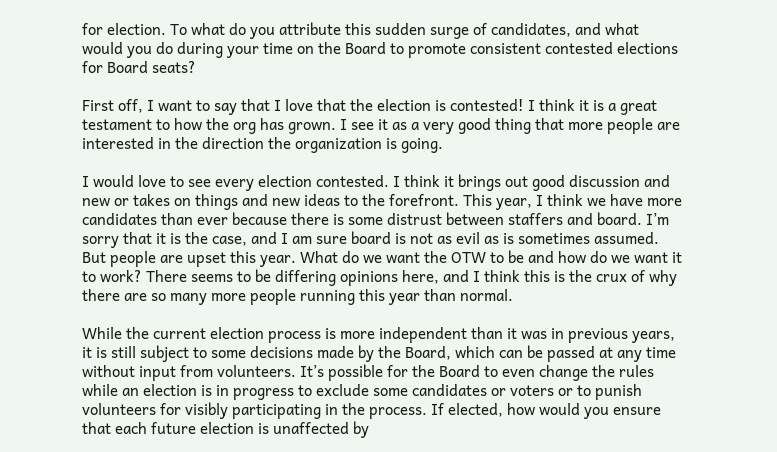for election. To what do you attribute this sudden surge of candidates, and what would you do during your time on the Board to promote consistent contested elections for Board seats?

First off, I want to say that I love that the election is contested! I think it is a great testament to how the org has grown. I see it as a very good thing that more people are interested in the direction the organization is going.

I would love to see every election contested. I think it brings out good discussion and new or takes on things and new ideas to the forefront. This year, I think we have more candidates than ever because there is some distrust between staffers and board. I’m sorry that it is the case, and I am sure board is not as evil as is sometimes assumed. But people are upset this year. What do we want the OTW to be and how do we want it to work? There seems to be differing opinions here, and I think this is the crux of why there are so many more people running this year than normal.

While the current election process is more independent than it was in previous years, it is still subject to some decisions made by the Board, which can be passed at any time without input from volunteers. It’s possible for the Board to even change the rules while an election is in progress to exclude some candidates or voters or to punish volunteers for visibly participating in the process. If elected, how would you ensure that each future election is unaffected by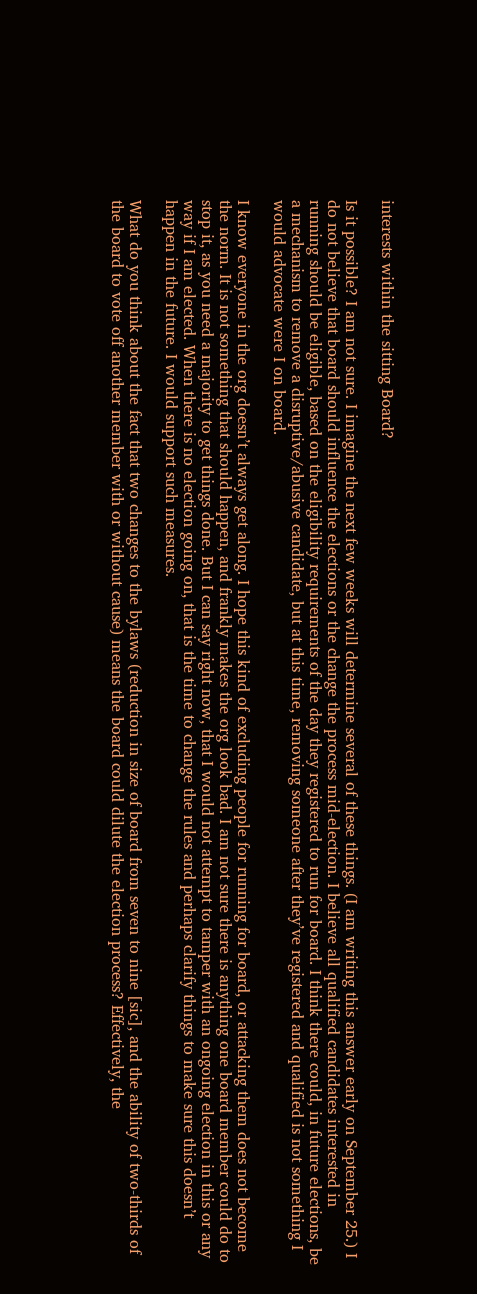interests within the sitting Board?

Is it possible? I am not sure. I imagine the next few weeks will determine several of these things. (I am writing this answer early on September 25.) I do not believe that board should influence the elections or the change the process mid-election. I believe all qualified candidates interested in running should be eligible, based on the eligibility requirements of the day they registered to run for board. I think there could, in future elections, be a mechanism to remove a disruptive/abusive candidate, but at this time, removing someone after they’ve registered and qualified is not something I would advocate were I on board.

I know everyone in the org doesn’t always get along. I hope this kind of excluding people for running for board, or attacking them does not become the norm. It is not something that should happen, and frankly makes the org look bad. I am not sure there is anything one board member could do to stop it, as you need a majority to get things done. But I can say right now, that I would not attempt to tamper with an ongoing election in this or any way if I am elected. When there is no election going on, that is the time to change the rules and perhaps clarify things to make sure this doesn’t happen in the future. I would support such measures.

What do you think about the fact that two changes to the bylaws (reduction in size of board from seven to nine [sic], and the ability of two-thirds of the board to vote off another member with or without cause) means the board could dilute the election process? Effectively, the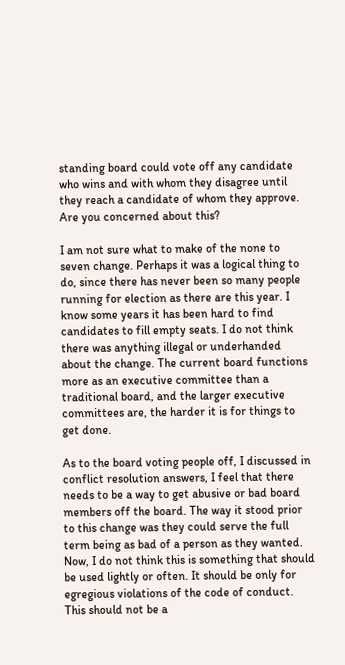standing board could vote off any candidate who wins and with whom they disagree until they reach a candidate of whom they approve. Are you concerned about this?

I am not sure what to make of the none to seven change. Perhaps it was a logical thing to do, since there has never been so many people running for election as there are this year. I know some years it has been hard to find candidates to fill empty seats. I do not think there was anything illegal or underhanded about the change. The current board functions more as an executive committee than a traditional board, and the larger executive committees are, the harder it is for things to get done.

As to the board voting people off, I discussed in conflict resolution answers, I feel that there needs to be a way to get abusive or bad board members off the board. The way it stood prior to this change was they could serve the full term being as bad of a person as they wanted. Now, I do not think this is something that should be used lightly or often. It should be only for egregious violations of the code of conduct. This should not be a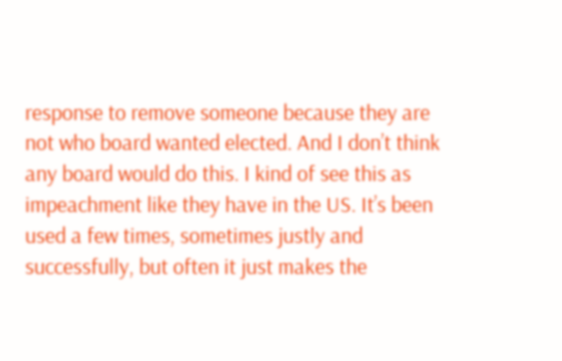response to remove someone because they are not who board wanted elected. And I don’t think any board would do this. I kind of see this as impeachment like they have in the US. It’s been used a few times, sometimes justly and successfully, but often it just makes the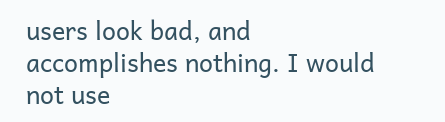users look bad, and accomplishes nothing. I would not use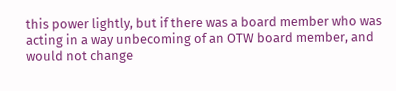this power lightly, but if there was a board member who was acting in a way unbecoming of an OTW board member, and would not change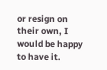or resign on their own, I would be happy to have it.